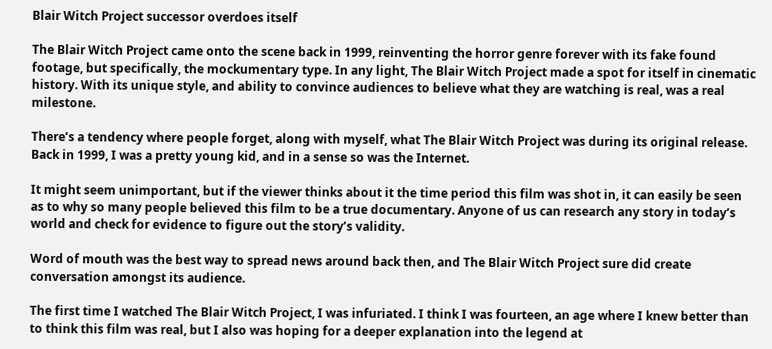Blair Witch Project successor overdoes itself

The Blair Witch Project came onto the scene back in 1999, reinventing the horror genre forever with its fake found footage, but specifically, the mockumentary type. In any light, The Blair Witch Project made a spot for itself in cinematic history. With its unique style, and ability to convince audiences to believe what they are watching is real, was a real milestone.

There’s a tendency where people forget, along with myself, what The Blair Witch Project was during its original release. Back in 1999, I was a pretty young kid, and in a sense so was the Internet.

It might seem unimportant, but if the viewer thinks about it the time period this film was shot in, it can easily be seen as to why so many people believed this film to be a true documentary. Anyone of us can research any story in today’s world and check for evidence to figure out the story’s validity.

Word of mouth was the best way to spread news around back then, and The Blair Witch Project sure did create conversation amongst its audience.

The first time I watched The Blair Witch Project, I was infuriated. I think I was fourteen, an age where I knew better than to think this film was real, but I also was hoping for a deeper explanation into the legend at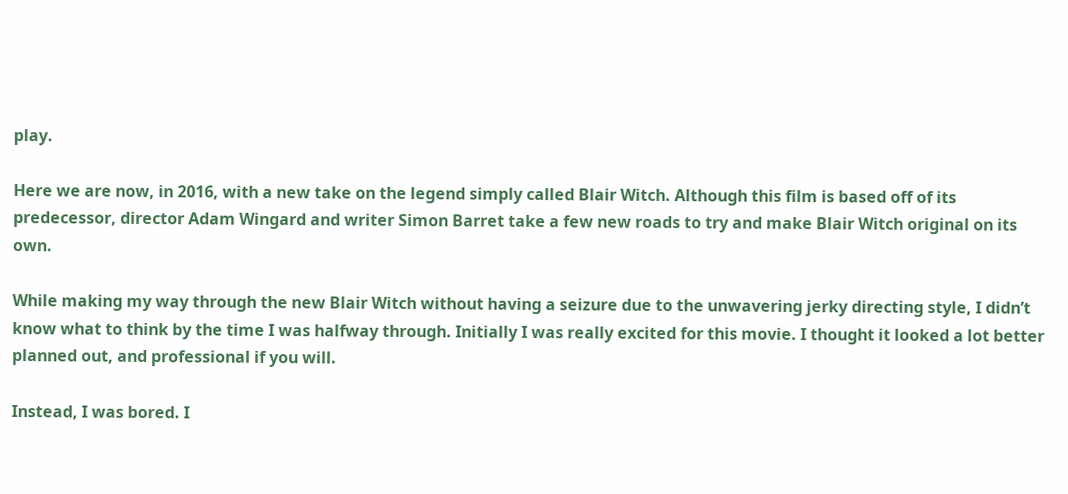play.

Here we are now, in 2016, with a new take on the legend simply called Blair Witch. Although this film is based off of its predecessor, director Adam Wingard and writer Simon Barret take a few new roads to try and make Blair Witch original on its own.

While making my way through the new Blair Witch without having a seizure due to the unwavering jerky directing style, I didn’t know what to think by the time I was halfway through. Initially I was really excited for this movie. I thought it looked a lot better planned out, and professional if you will.

Instead, I was bored. I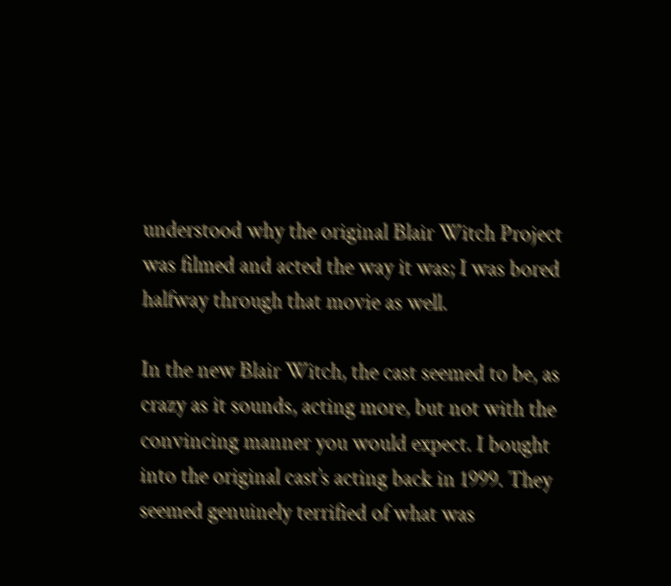understood why the original Blair Witch Project was filmed and acted the way it was; I was bored halfway through that movie as well.

In the new Blair Witch, the cast seemed to be, as crazy as it sounds, acting more, but not with the convincing manner you would expect. I bought into the original cast’s acting back in 1999. They seemed genuinely terrified of what was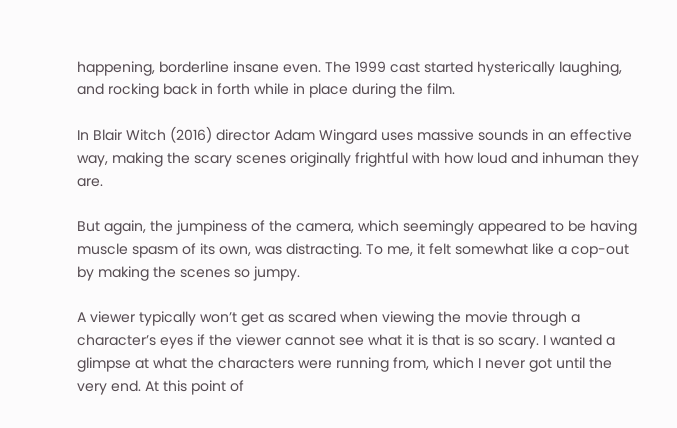happening, borderline insane even. The 1999 cast started hysterically laughing, and rocking back in forth while in place during the film.

In Blair Witch (2016) director Adam Wingard uses massive sounds in an effective way, making the scary scenes originally frightful with how loud and inhuman they are.

But again, the jumpiness of the camera, which seemingly appeared to be having muscle spasm of its own, was distracting. To me, it felt somewhat like a cop-out by making the scenes so jumpy.

A viewer typically won’t get as scared when viewing the movie through a character’s eyes if the viewer cannot see what it is that is so scary. I wanted a glimpse at what the characters were running from, which I never got until the very end. At this point of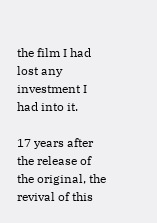the film I had lost any investment I had into it.

17 years after the release of the original, the revival of this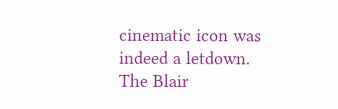cinematic icon was indeed a letdown. The Blair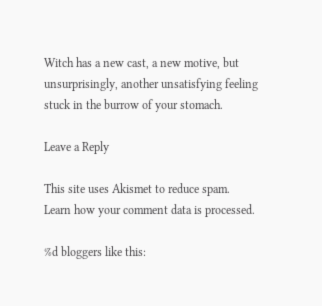Witch has a new cast, a new motive, but unsurprisingly, another unsatisfying feeling stuck in the burrow of your stomach.

Leave a Reply

This site uses Akismet to reduce spam. Learn how your comment data is processed.

%d bloggers like this: